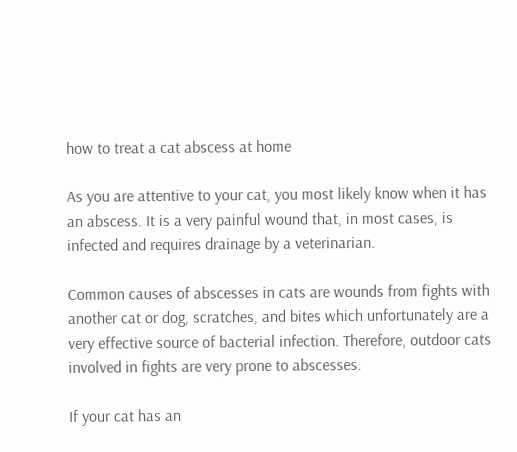how to treat a cat abscess at home

As you are attentive to your cat, you most likely know when it has an abscess. It is a very painful wound that, in most cases, is infected and requires drainage by a veterinarian.

Common causes of abscesses in cats are wounds from fights with another cat or dog, scratches, and bites which unfortunately are a very effective source of bacterial infection. Therefore, outdoor cats involved in fights are very prone to abscesses.

If your cat has an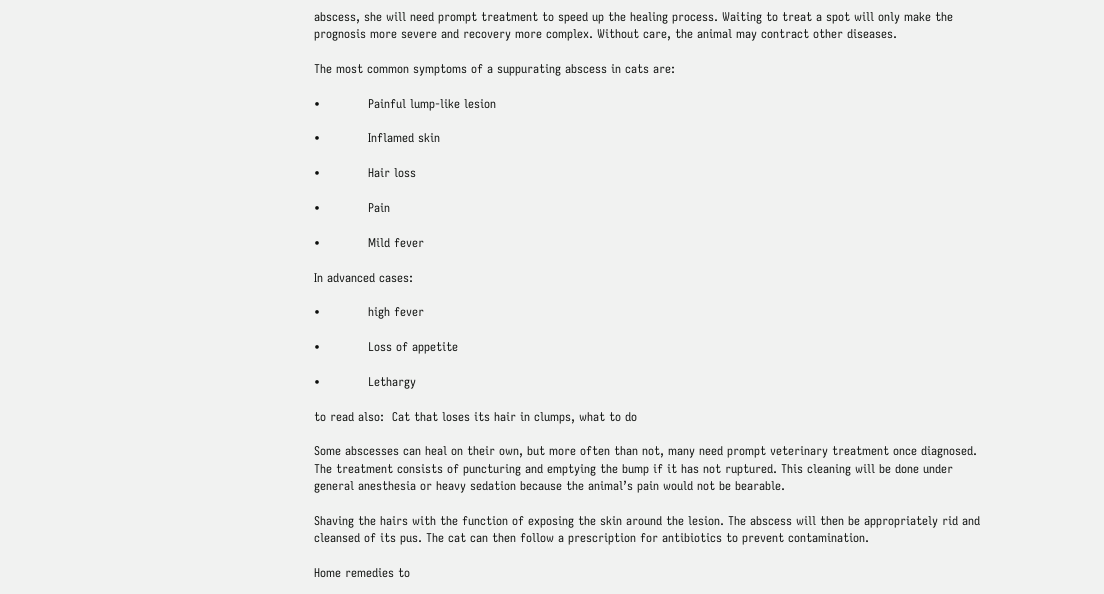abscess, she will need prompt treatment to speed up the healing process. Waiting to treat a spot will only make the prognosis more severe and recovery more complex. Without care, the animal may contract other diseases.

The most common symptoms of a suppurating abscess in cats are:

•            Painful lump-like lesion

•            Inflamed skin

•            Hair loss

•            Pain

•            Mild fever

In advanced cases:

•            high fever

•            Loss of appetite

•            Lethargy

to read also:  Cat that loses its hair in clumps, what to do

Some abscesses can heal on their own, but more often than not, many need prompt veterinary treatment once diagnosed. The treatment consists of puncturing and emptying the bump if it has not ruptured. This cleaning will be done under general anesthesia or heavy sedation because the animal’s pain would not be bearable.

Shaving the hairs with the function of exposing the skin around the lesion. The abscess will then be appropriately rid and cleansed of its pus. The cat can then follow a prescription for antibiotics to prevent contamination.

Home remedies to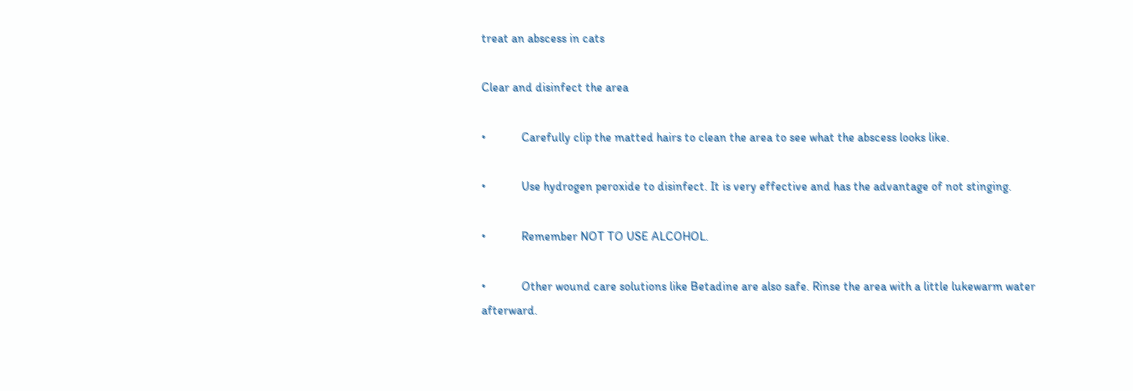treat an abscess in cats

Clear and disinfect the area

•            Carefully clip the matted hairs to clean the area to see what the abscess looks like.

•            Use hydrogen peroxide to disinfect. It is very effective and has the advantage of not stinging.

•            Remember NOT TO USE ALCOHOL.

•            Other wound care solutions like Betadine are also safe. Rinse the area with a little lukewarm water afterward.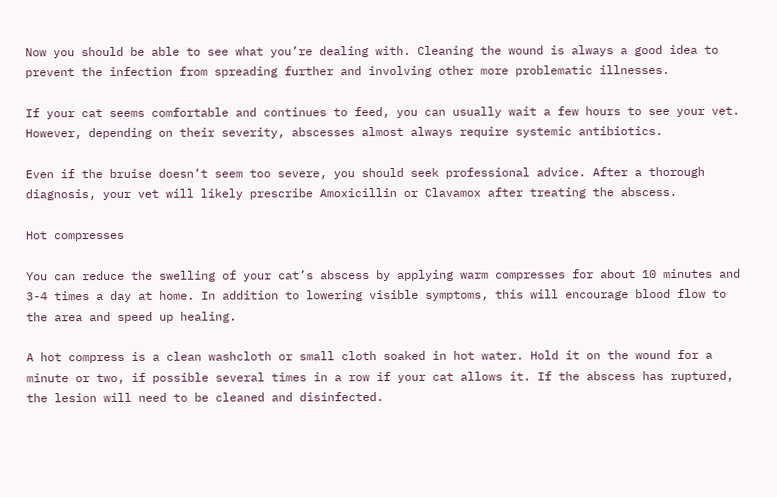Now you should be able to see what you’re dealing with. Cleaning the wound is always a good idea to prevent the infection from spreading further and involving other more problematic illnesses.

If your cat seems comfortable and continues to feed, you can usually wait a few hours to see your vet. However, depending on their severity, abscesses almost always require systemic antibiotics.

Even if the bruise doesn’t seem too severe, you should seek professional advice. After a thorough diagnosis, your vet will likely prescribe Amoxicillin or Clavamox after treating the abscess.

Hot compresses

You can reduce the swelling of your cat’s abscess by applying warm compresses for about 10 minutes and 3-4 times a day at home. In addition to lowering visible symptoms, this will encourage blood flow to the area and speed up healing.

A hot compress is a clean washcloth or small cloth soaked in hot water. Hold it on the wound for a minute or two, if possible several times in a row if your cat allows it. If the abscess has ruptured, the lesion will need to be cleaned and disinfected.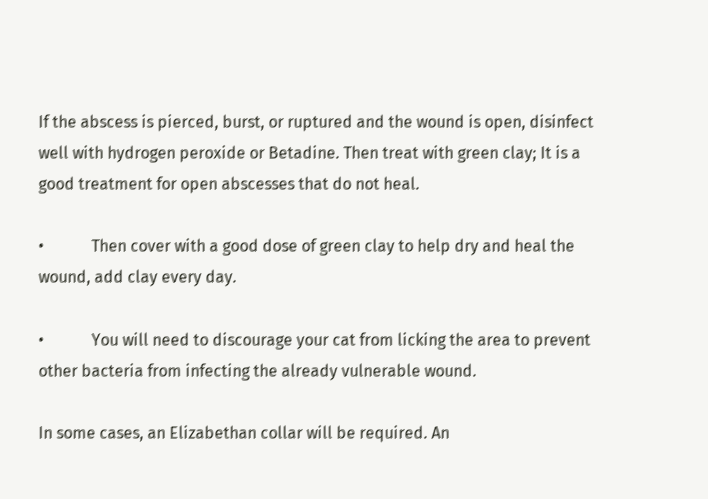If the abscess is pierced, burst, or ruptured and the wound is open, disinfect well with hydrogen peroxide or Betadine. Then treat with green clay; It is a good treatment for open abscesses that do not heal.

•            Then cover with a good dose of green clay to help dry and heal the wound, add clay every day.

•            You will need to discourage your cat from licking the area to prevent other bacteria from infecting the already vulnerable wound.

In some cases, an Elizabethan collar will be required. An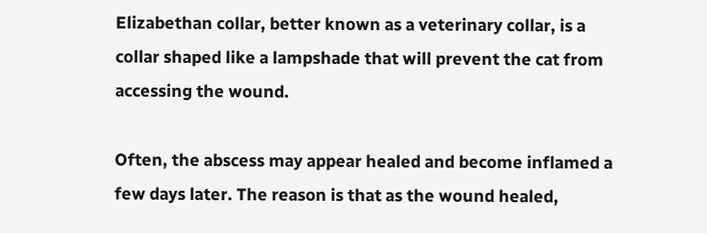Elizabethan collar, better known as a veterinary collar, is a collar shaped like a lampshade that will prevent the cat from accessing the wound.

Often, the abscess may appear healed and become inflamed a few days later. The reason is that as the wound healed,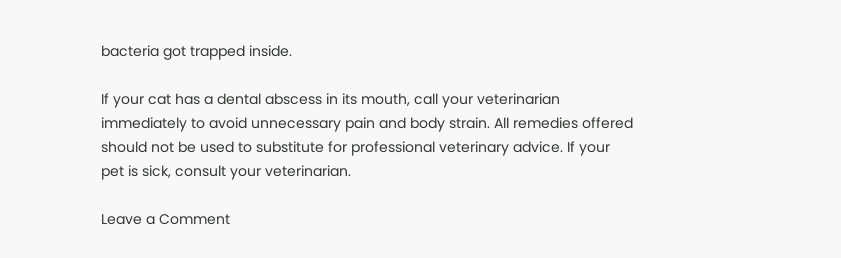bacteria got trapped inside.

If your cat has a dental abscess in its mouth, call your veterinarian immediately to avoid unnecessary pain and body strain. All remedies offered should not be used to substitute for professional veterinary advice. If your pet is sick, consult your veterinarian.

Leave a Comment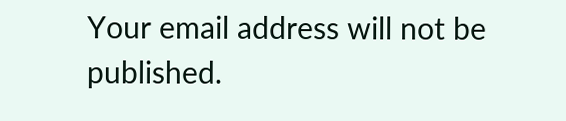Your email address will not be published.